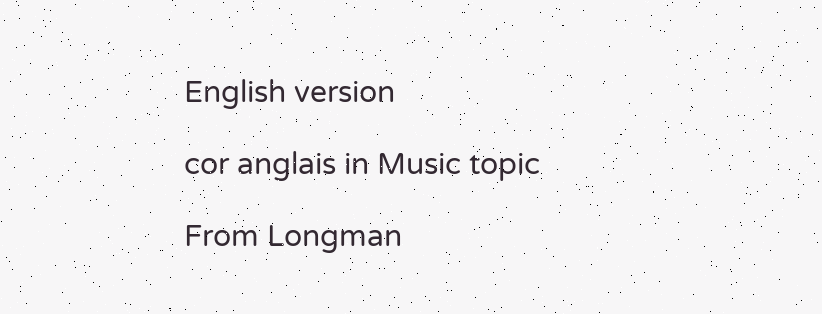English version

cor anglais in Music topic

From Longman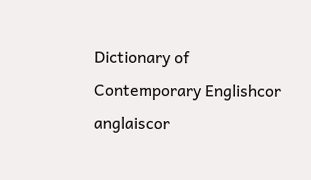Dictionary of Contemporary Englishcor anglaiscor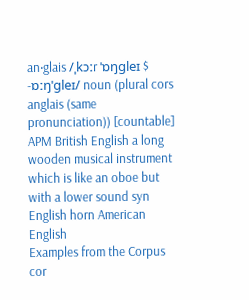an‧glais /ˌkɔːr ˈɒŋɡleɪ $ -ɒːŋˈɡleɪ/ noun (plural cors anglais (same pronunciation)) [countable]  APM British English a long wooden musical instrument which is like an oboe but with a lower sound syn English horn American English
Examples from the Corpus
cor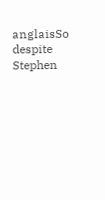anglaisSo despite Stephen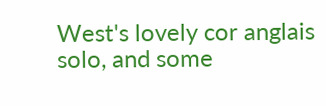West's lovely cor anglais solo, and some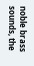noble brass sounds, the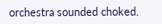orchestra sounded choked.